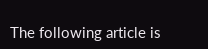The following article is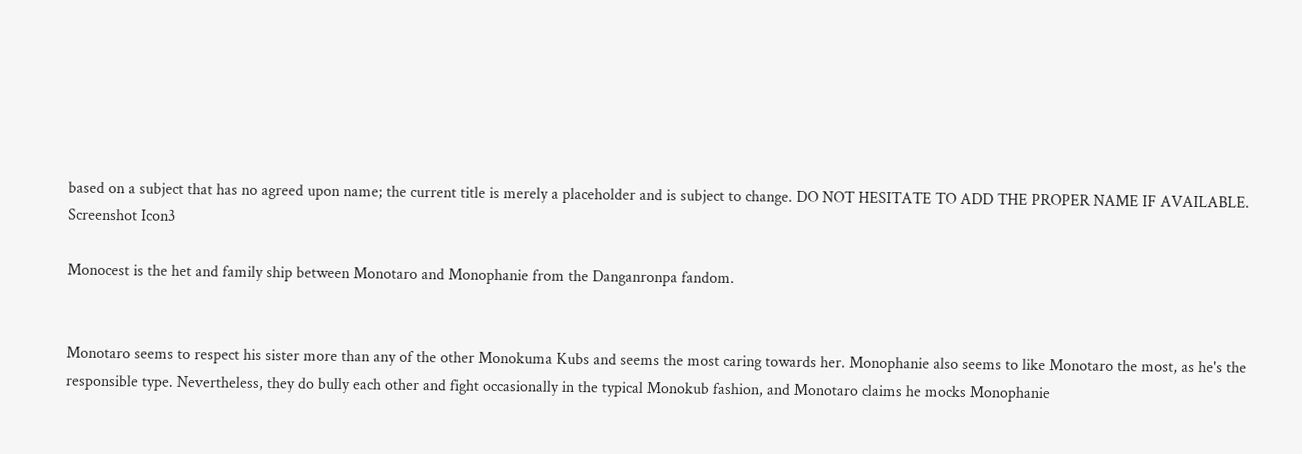based on a subject that has no agreed upon name; the current title is merely a placeholder and is subject to change. DO NOT HESITATE TO ADD THE PROPER NAME IF AVAILABLE.
Screenshot Icon3

Monocest is the het and family ship between Monotaro and Monophanie from the Danganronpa fandom.


Monotaro seems to respect his sister more than any of the other Monokuma Kubs and seems the most caring towards her. Monophanie also seems to like Monotaro the most, as he's the responsible type. Nevertheless, they do bully each other and fight occasionally in the typical Monokub fashion, and Monotaro claims he mocks Monophanie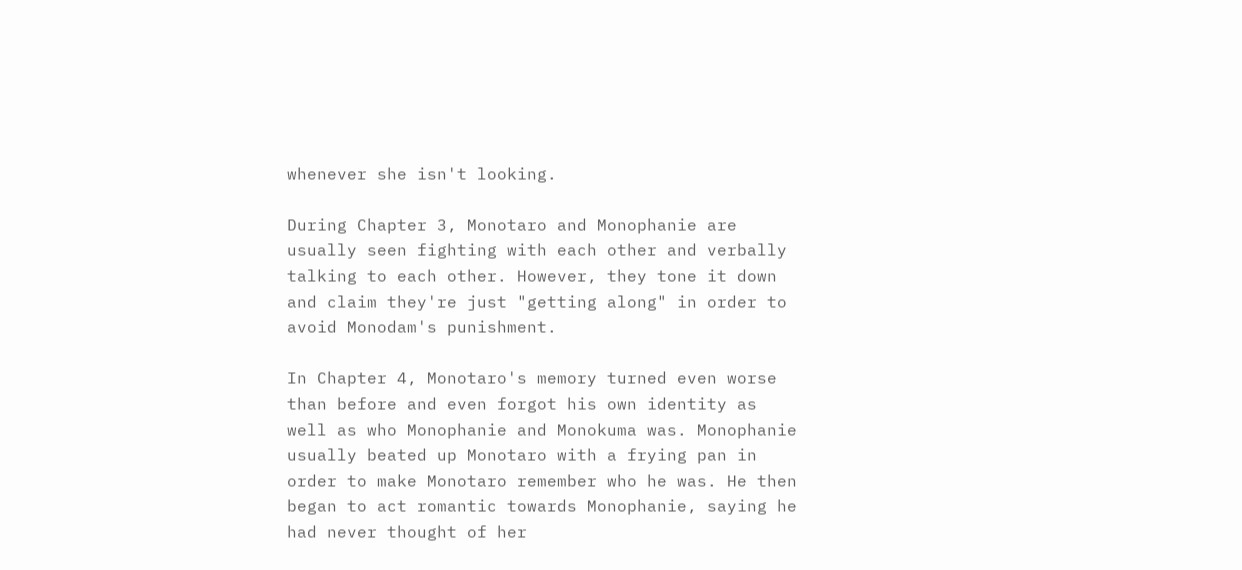whenever she isn't looking.

During Chapter 3, Monotaro and Monophanie are usually seen fighting with each other and verbally talking to each other. However, they tone it down and claim they're just "getting along" in order to avoid Monodam's punishment.

In Chapter 4, Monotaro's memory turned even worse than before and even forgot his own identity as well as who Monophanie and Monokuma was. Monophanie usually beated up Monotaro with a frying pan in order to make Monotaro remember who he was. He then began to act romantic towards Monophanie, saying he had never thought of her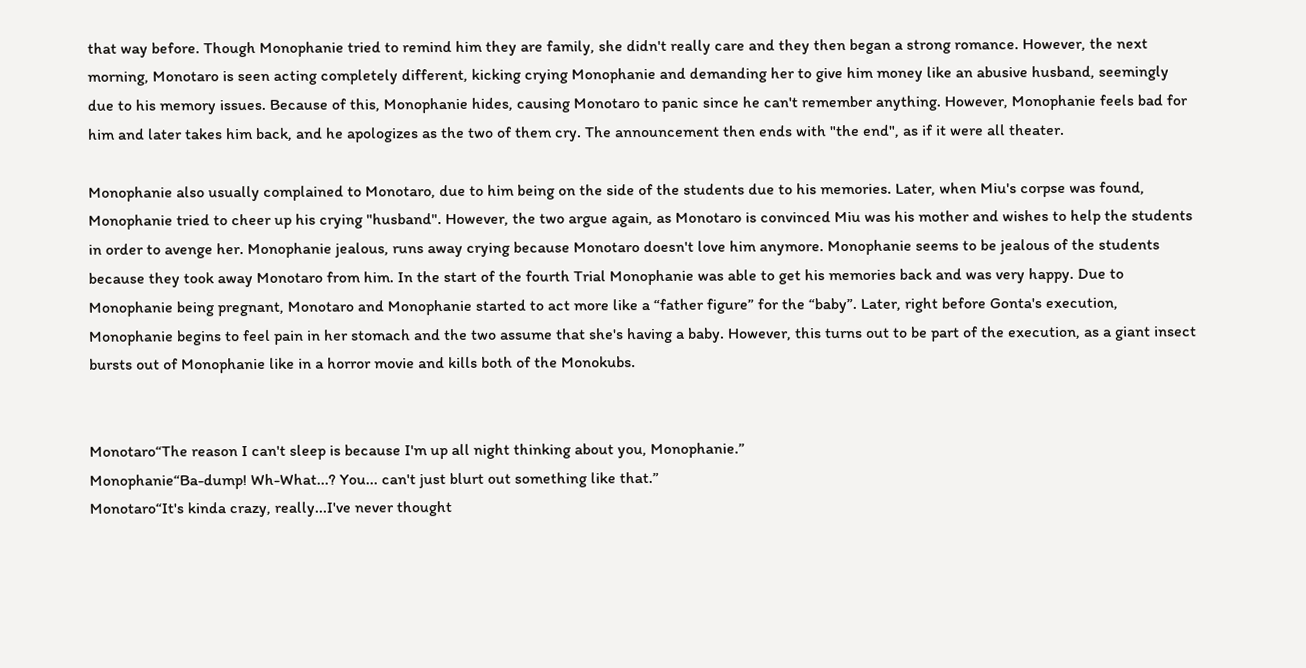that way before. Though Monophanie tried to remind him they are family, she didn't really care and they then began a strong romance. However, the next morning, Monotaro is seen acting completely different, kicking crying Monophanie and demanding her to give him money like an abusive husband, seemingly due to his memory issues. Because of this, Monophanie hides, causing Monotaro to panic since he can't remember anything. However, Monophanie feels bad for him and later takes him back, and he apologizes as the two of them cry. The announcement then ends with "the end", as if it were all theater.

Monophanie also usually complained to Monotaro, due to him being on the side of the students due to his memories. Later, when Miu's corpse was found, Monophanie tried to cheer up his crying "husband". However, the two argue again, as Monotaro is convinced Miu was his mother and wishes to help the students in order to avenge her. Monophanie jealous, runs away crying because Monotaro doesn't love him anymore. Monophanie seems to be jealous of the students because they took away Monotaro from him. In the start of the fourth Trial Monophanie was able to get his memories back and was very happy. Due to Monophanie being pregnant, Monotaro and Monophanie started to act more like a “father figure” for the “baby”. Later, right before Gonta's execution, Monophanie begins to feel pain in her stomach and the two assume that she's having a baby. However, this turns out to be part of the execution, as a giant insect bursts out of Monophanie like in a horror movie and kills both of the Monokubs.


Monotaro“The reason I can't sleep is because I'm up all night thinking about you, Monophanie.”
Monophanie“Ba-dump! Wh-What...? You... can't just blurt out something like that.”
Monotaro“It's kinda crazy, really...I've never thought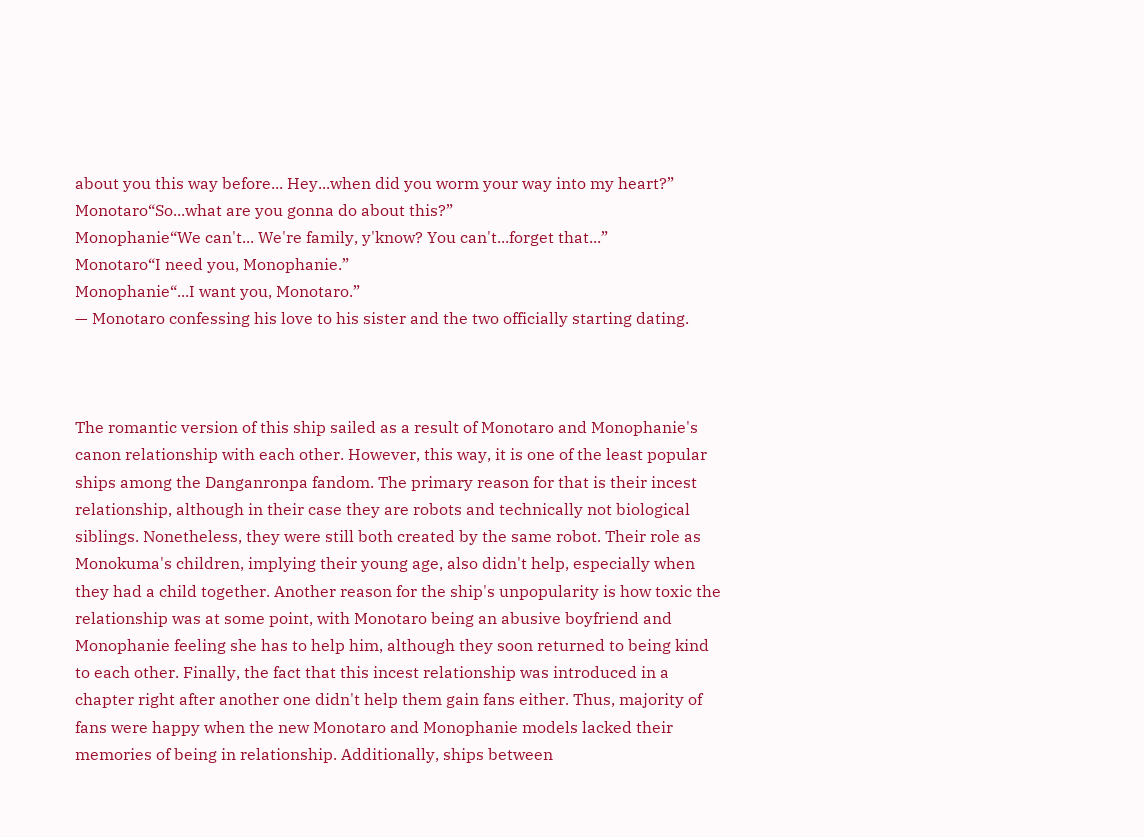about you this way before... Hey...when did you worm your way into my heart?”
Monotaro“So...what are you gonna do about this?”
Monophanie“We can't... We're family, y'know? You can't...forget that...”
Monotaro“I need you, Monophanie.”
Monophanie“...I want you, Monotaro.”
— Monotaro confessing his love to his sister and the two officially starting dating.



The romantic version of this ship sailed as a result of Monotaro and Monophanie's canon relationship with each other. However, this way, it is one of the least popular ships among the Danganronpa fandom. The primary reason for that is their incest relationship, although in their case they are robots and technically not biological siblings. Nonetheless, they were still both created by the same robot. Their role as Monokuma's children, implying their young age, also didn't help, especially when they had a child together. Another reason for the ship's unpopularity is how toxic the relationship was at some point, with Monotaro being an abusive boyfriend and Monophanie feeling she has to help him, although they soon returned to being kind to each other. Finally, the fact that this incest relationship was introduced in a chapter right after another one didn't help them gain fans either. Thus, majority of fans were happy when the new Monotaro and Monophanie models lacked their memories of being in relationship. Additionally, ships between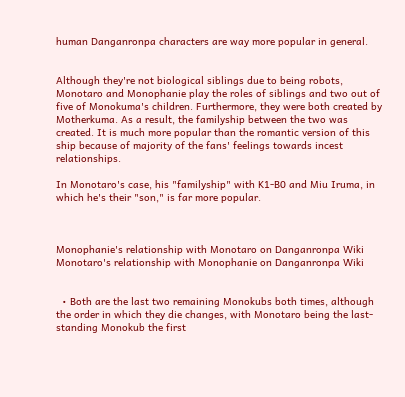human Danganronpa characters are way more popular in general.


Although they're not biological siblings due to being robots, Monotaro and Monophanie play the roles of siblings and two out of five of Monokuma's children. Furthermore, they were both created by Motherkuma. As a result, the familyship between the two was created. It is much more popular than the romantic version of this ship because of majority of the fans' feelings towards incest relationships.

In Monotaro's case, his "familyship" with K1-B0 and Miu Iruma, in which he's their "son," is far more popular.



Monophanie's relationship with Monotaro on Danganronpa Wiki
Monotaro's relationship with Monophanie on Danganronpa Wiki


  • Both are the last two remaining Monokubs both times, although the order in which they die changes, with Monotaro being the last-standing Monokub the first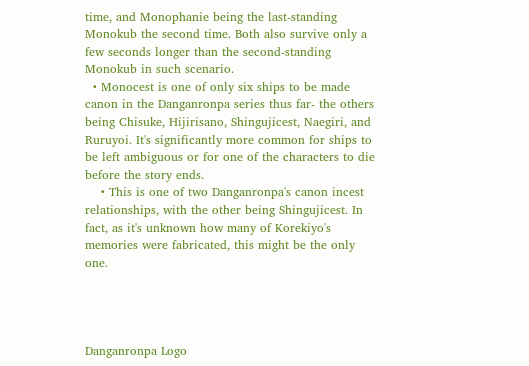time, and Monophanie being the last-standing Monokub the second time. Both also survive only a few seconds longer than the second-standing Monokub in such scenario.
  • Monocest is one of only six ships to be made canon in the Danganronpa series thus far- the others being Chisuke, Hijirisano, Shingujicest, Naegiri, and Ruruyoi. It's significantly more common for ships to be left ambiguous or for one of the characters to die before the story ends.
    • This is one of two Danganronpa's canon incest relationships, with the other being Shingujicest. In fact, as it's unknown how many of Korekiyo's memories were fabricated, this might be the only one.




Danganronpa Logo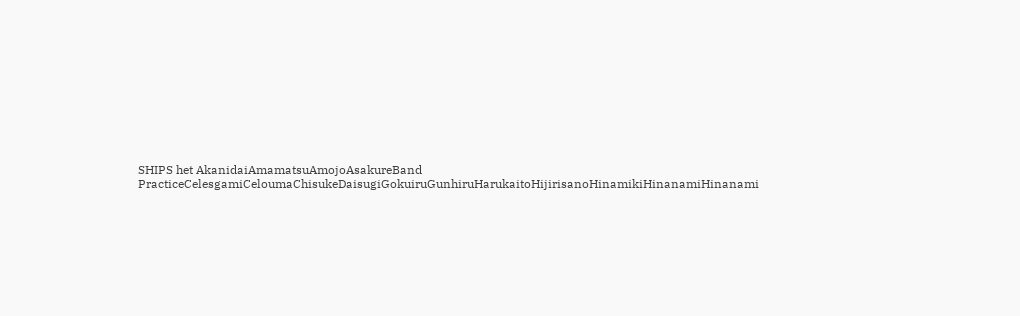SHIPS het AkanidaiAmamatsuAmojoAsakureBand PracticeCelesgamiCeloumaChisukeDaisugiGokuiruGunhiruHarukaitoHijirisanoHinamikiHinanamiHinanami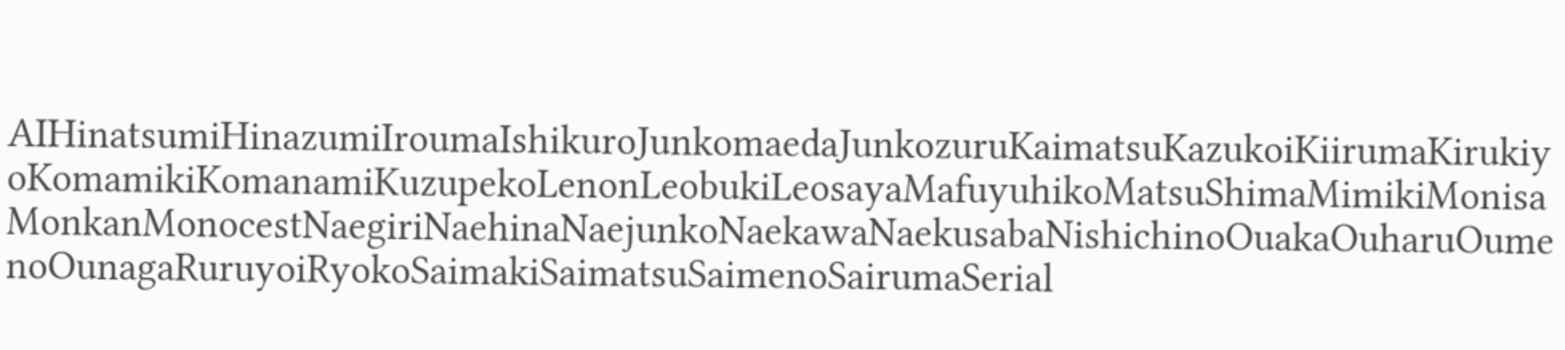AIHinatsumiHinazumiIroumaIshikuroJunkomaedaJunkozuruKaimatsuKazukoiKiirumaKirukiyoKomamikiKomanamiKuzupekoLenonLeobukiLeosayaMafuyuhikoMatsuShimaMimikiMonisaMonkanMonocestNaegiriNaehinaNaejunkoNaekawaNaekusabaNishichinoOuakaOuharuOumenoOunagaRuruyoiRyokoSaimakiSaimatsuSaimenoSairumaSerial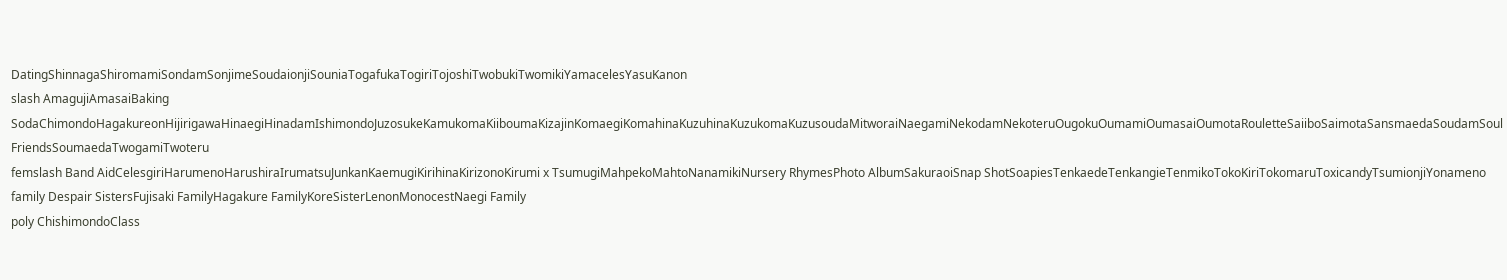DatingShinnagaShiromamiSondamSonjimeSoudaionjiSouniaTogafukaTogiriTojoshiTwobukiTwomikiYamacelesYasuKanon
slash AmagujiAmasaiBaking SodaChimondoHagakureonHijirigawaHinaegiHinadamIshimondoJuzosukeKamukomaKiiboumaKizajinKomaegiKomahinaKuzuhinaKuzukomaKuzusoudaMitworaiNaegamiNekodamNekoteruOugokuOumamiOumasaiOumotaRouletteSaiiboSaimotaSansmaedaSoudamSoul FriendsSoumaedaTwogamiTwoteru
femslash Band AidCelesgiriHarumenoHarushiraIrumatsuJunkanKaemugiKirihinaKirizonoKirumi x TsumugiMahpekoMahtoNanamikiNursery RhymesPhoto AlbumSakuraoiSnap ShotSoapiesTenkaedeTenkangieTenmikoTokoKiriTokomaruToxicandyTsumionjiYonameno
family Despair SistersFujisaki FamilyHagakure FamilyKoreSisterLenonMonocestNaegi Family
poly ChishimondoClass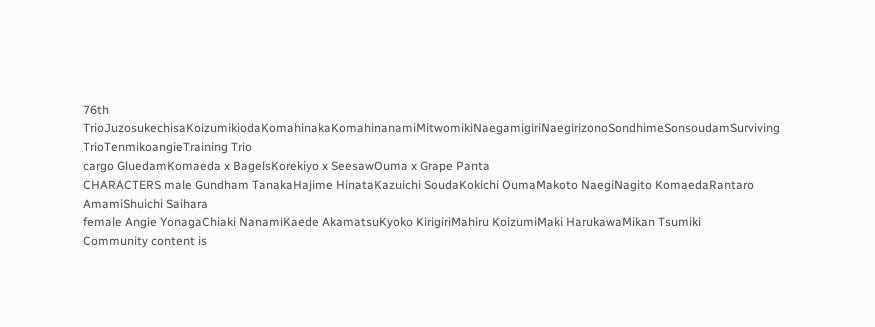76th TrioJuzosukechisaKoizumikiodaKomahinakaKomahinanamiMitwomikiNaegamigiriNaegirizonoSondhimeSonsoudamSurviving TrioTenmikoangieTraining Trio
cargo GluedamKomaeda x BagelsKorekiyo x SeesawOuma x Grape Panta
CHARACTERS male Gundham TanakaHajime HinataKazuichi SoudaKokichi OumaMakoto NaegiNagito KomaedaRantaro AmamiShuichi Saihara
female Angie YonagaChiaki NanamiKaede AkamatsuKyoko KirigiriMahiru KoizumiMaki HarukawaMikan Tsumiki
Community content is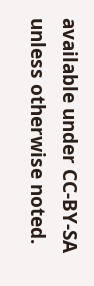available under CC-BY-SA unless otherwise noted.